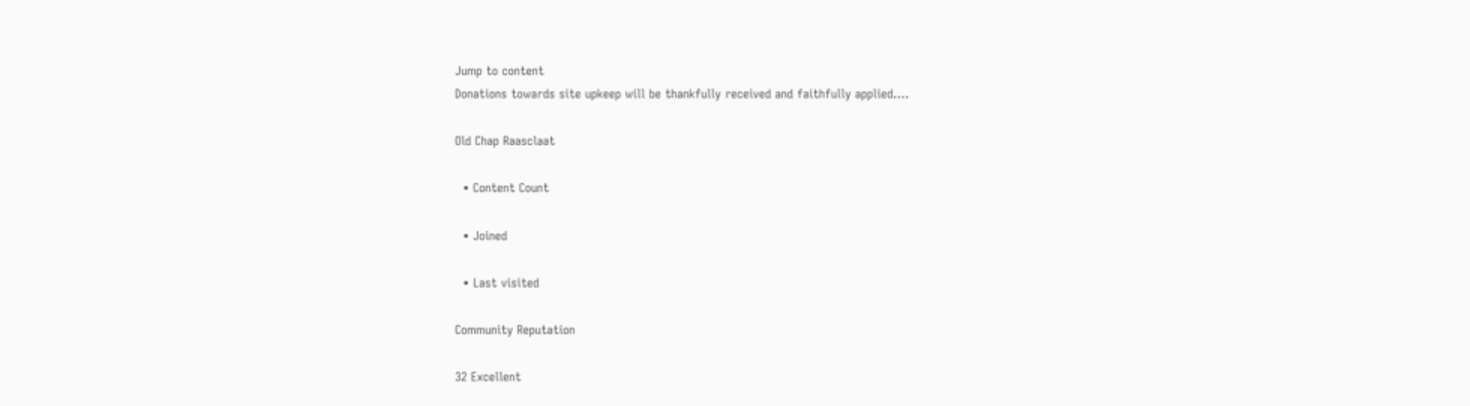Jump to content
Donations towards site upkeep will be thankfully received and faithfully applied....

Old Chap Raasclaat

  • Content Count

  • Joined

  • Last visited

Community Reputation

32 Excellent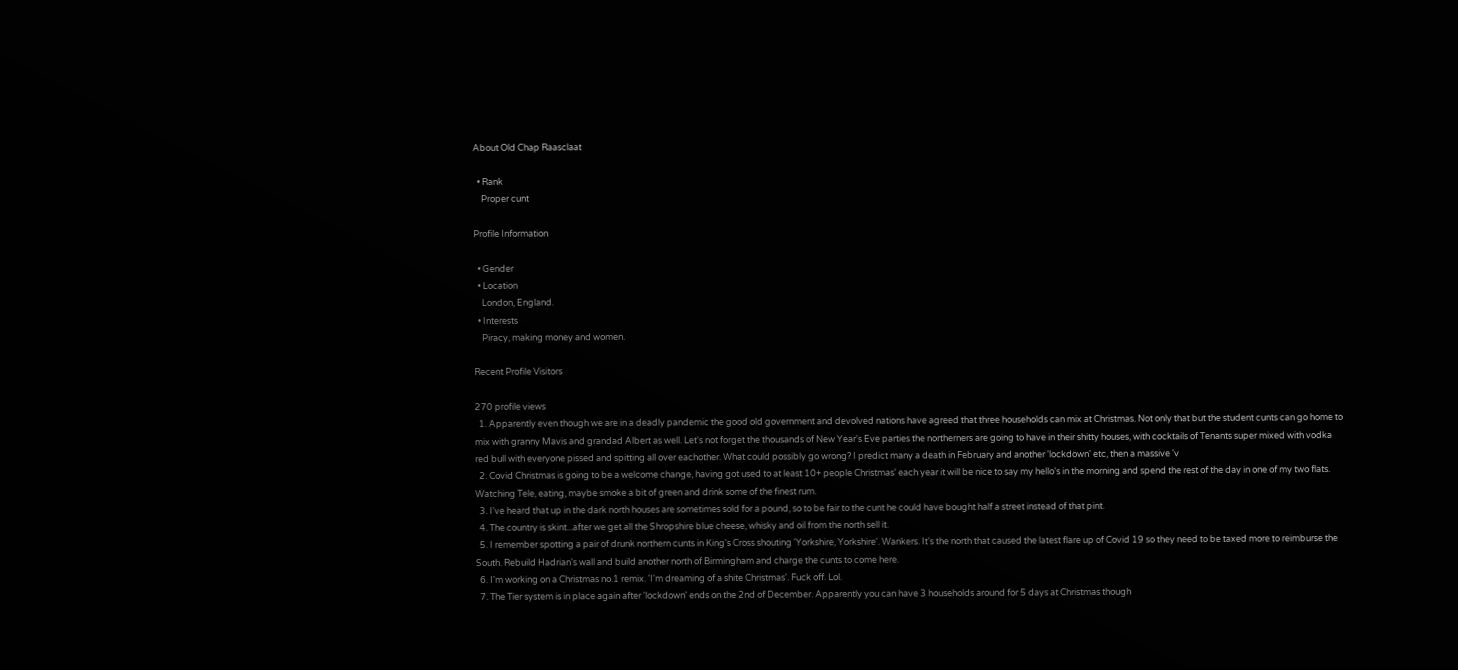About Old Chap Raasclaat

  • Rank
    Proper cunt

Profile Information

  • Gender
  • Location
    London, England.
  • Interests
    Piracy, making money and women.

Recent Profile Visitors

270 profile views
  1. Apparently even though we are in a deadly pandemic the good old government and devolved nations have agreed that three households can mix at Christmas. Not only that but the student cunts can go home to mix with granny Mavis and grandad Albert as well. Let's not forget the thousands of New Year's Eve parties the northerners are going to have in their shitty houses, with cocktails of Tenants super mixed with vodka red bull with everyone pissed and spitting all over eachother. What could possibly go wrong? I predict many a death in February and another 'lockdown' etc, then a massive 'v
  2. Covid Christmas is going to be a welcome change, having got used to at least 10+ people Christmas' each year it will be nice to say my hello's in the morning and spend the rest of the day in one of my two flats. Watching Tele, eating, maybe smoke a bit of green and drink some of the finest rum.
  3. I've heard that up in the dark north houses are sometimes sold for a pound, so to be fair to the cunt he could have bought half a street instead of that pint.
  4. The country is skint...after we get all the Shropshire blue cheese, whisky and oil from the north sell it.
  5. I remember spotting a pair of drunk northern cunts in King's Cross shouting 'Yorkshire, Yorkshire'. Wankers. It's the north that caused the latest flare up of Covid 19 so they need to be taxed more to reimburse the South. Rebuild Hadrian's wall and build another north of Birmingham and charge the cunts to come here.
  6. I'm working on a Christmas no.1 remix. 'I'm dreaming of a shite Christmas'. Fuck off. Lol.
  7. The Tier system is in place again after 'lockdown' ends on the 2nd of December. Apparently you can have 3 households around for 5 days at Christmas though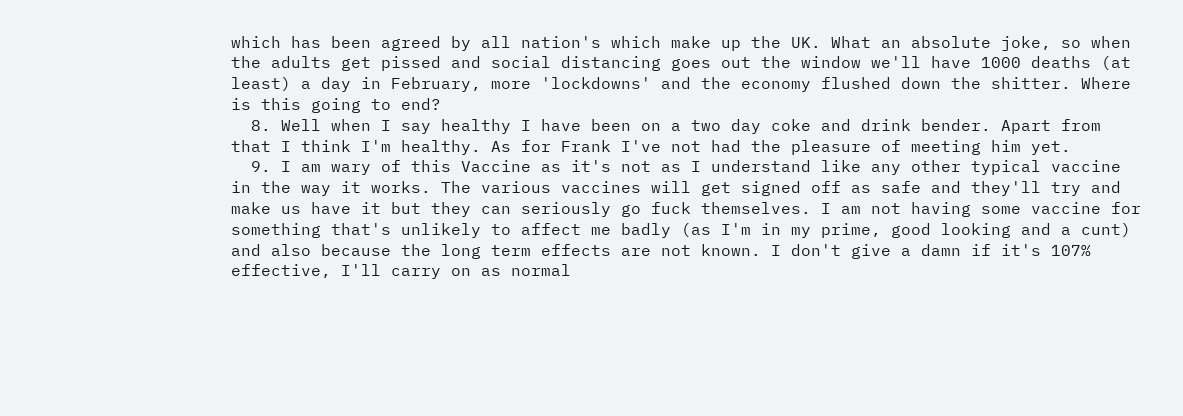which has been agreed by all nation's which make up the UK. What an absolute joke, so when the adults get pissed and social distancing goes out the window we'll have 1000 deaths (at least) a day in February, more 'lockdowns' and the economy flushed down the shitter. Where is this going to end?
  8. Well when I say healthy I have been on a two day coke and drink bender. Apart from that I think I'm healthy. As for Frank I've not had the pleasure of meeting him yet.
  9. I am wary of this Vaccine as it's not as I understand like any other typical vaccine in the way it works. The various vaccines will get signed off as safe and they'll try and make us have it but they can seriously go fuck themselves. I am not having some vaccine for something that's unlikely to affect me badly (as I'm in my prime, good looking and a cunt) and also because the long term effects are not known. I don't give a damn if it's 107% effective, I'll carry on as normal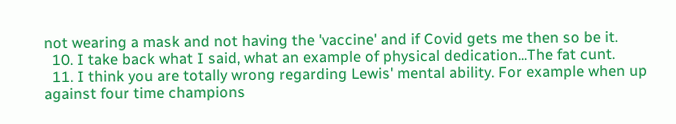not wearing a mask and not having the 'vaccine' and if Covid gets me then so be it.
  10. I take back what I said, what an example of physical dedication...The fat cunt.
  11. I think you are totally wrong regarding Lewis' mental ability. For example when up against four time champions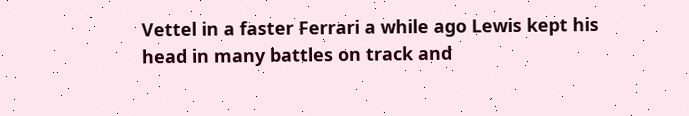Vettel in a faster Ferrari a while ago Lewis kept his head in many battles on track and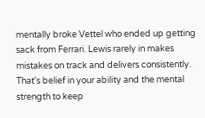mentally broke Vettel who ended up getting sack from Ferrari. Lewis rarely in makes mistakes on track and delivers consistently. That's belief in your ability and the mental strength to keep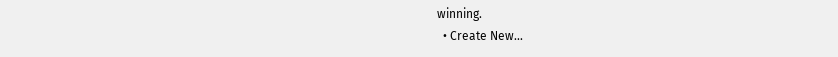winning.
  • Create New...